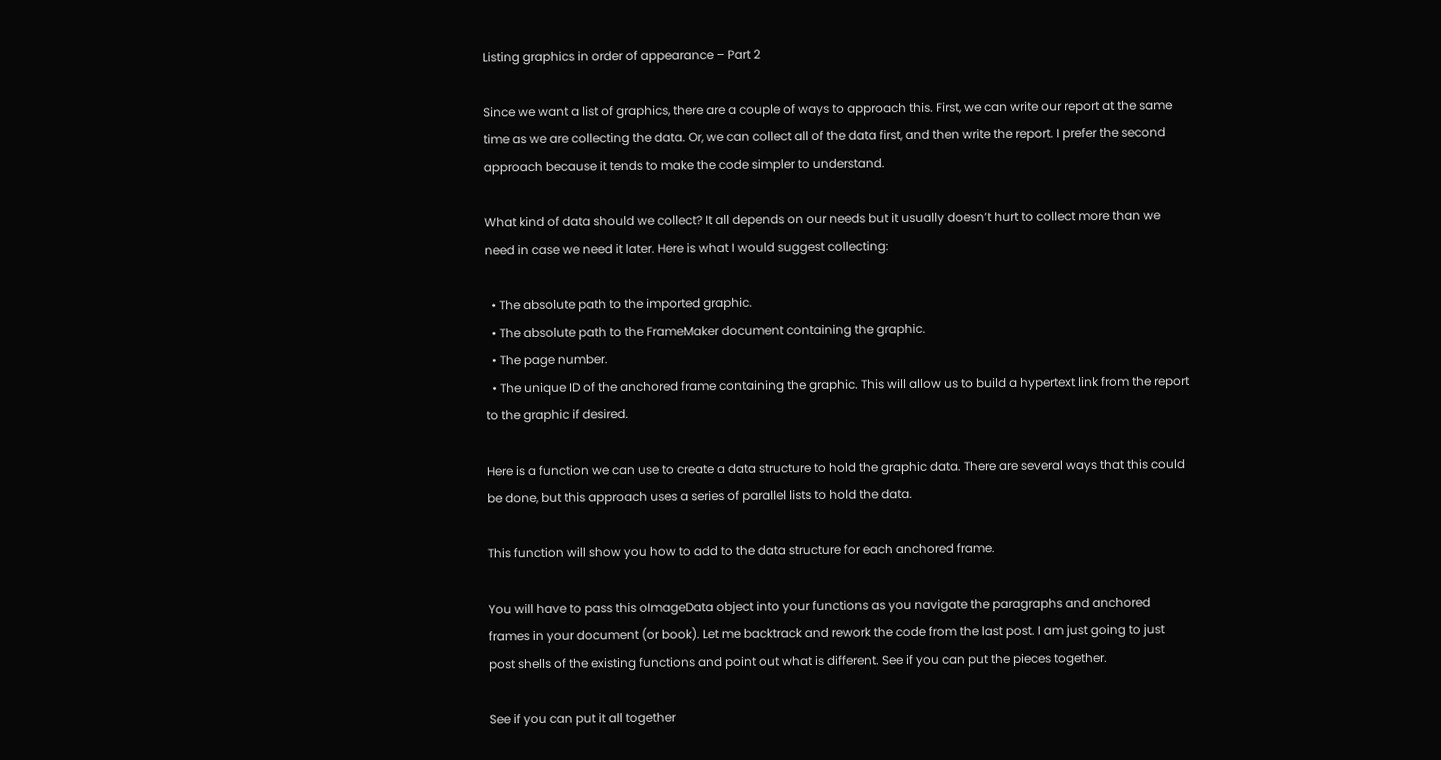Listing graphics in order of appearance – Part 2

Since we want a list of graphics, there are a couple of ways to approach this. First, we can write our report at the same time as we are collecting the data. Or, we can collect all of the data first, and then write the report. I prefer the second approach because it tends to make the code simpler to understand.

What kind of data should we collect? It all depends on our needs but it usually doesn’t hurt to collect more than we need in case we need it later. Here is what I would suggest collecting:

  • The absolute path to the imported graphic.
  • The absolute path to the FrameMaker document containing the graphic.
  • The page number.
  • The unique ID of the anchored frame containing the graphic. This will allow us to build a hypertext link from the report to the graphic if desired.

Here is a function we can use to create a data structure to hold the graphic data. There are several ways that this could be done, but this approach uses a series of parallel lists to hold the data.

This function will show you how to add to the data structure for each anchored frame.

You will have to pass this oImageData object into your functions as you navigate the paragraphs and anchored frames in your document (or book). Let me backtrack and rework the code from the last post. I am just going to just post shells of the existing functions and point out what is different. See if you can put the pieces together.

See if you can put it all together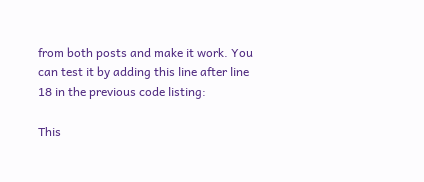from both posts and make it work. You can test it by adding this line after line 18 in the previous code listing:

This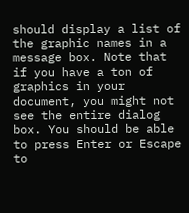should display a list of the graphic names in a message box. Note that if you have a ton of graphics in your document, you might not see the entire dialog box. You should be able to press Enter or Escape to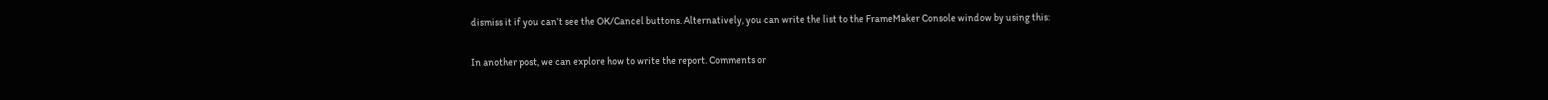dismiss it if you can’t see the OK/Cancel buttons. Alternatively, you can write the list to the FrameMaker Console window by using this:

In another post, we can explore how to write the report. Comments or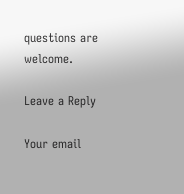questions are welcome.

Leave a Reply

Your email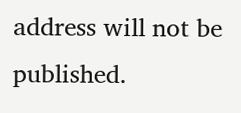address will not be published.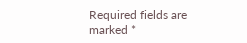Required fields are marked *